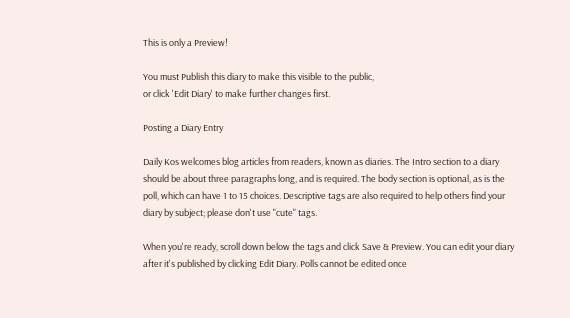This is only a Preview!

You must Publish this diary to make this visible to the public,
or click 'Edit Diary' to make further changes first.

Posting a Diary Entry

Daily Kos welcomes blog articles from readers, known as diaries. The Intro section to a diary should be about three paragraphs long, and is required. The body section is optional, as is the poll, which can have 1 to 15 choices. Descriptive tags are also required to help others find your diary by subject; please don't use "cute" tags.

When you're ready, scroll down below the tags and click Save & Preview. You can edit your diary after it's published by clicking Edit Diary. Polls cannot be edited once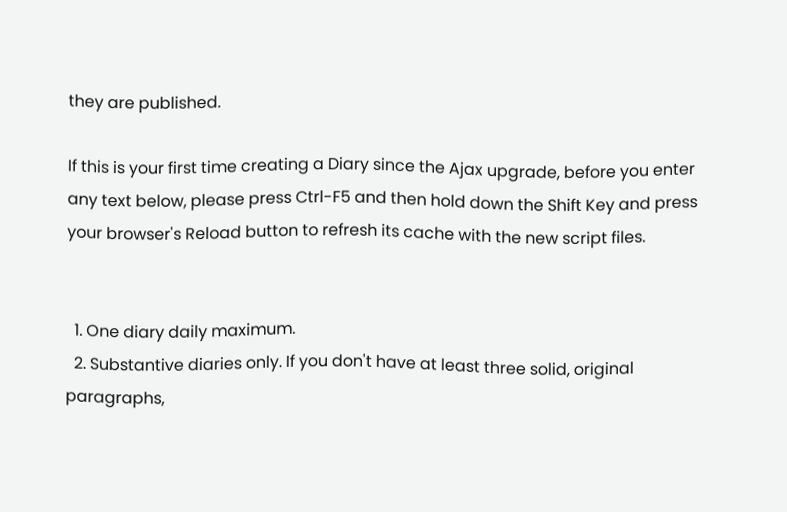they are published.

If this is your first time creating a Diary since the Ajax upgrade, before you enter any text below, please press Ctrl-F5 and then hold down the Shift Key and press your browser's Reload button to refresh its cache with the new script files.


  1. One diary daily maximum.
  2. Substantive diaries only. If you don't have at least three solid, original paragraphs,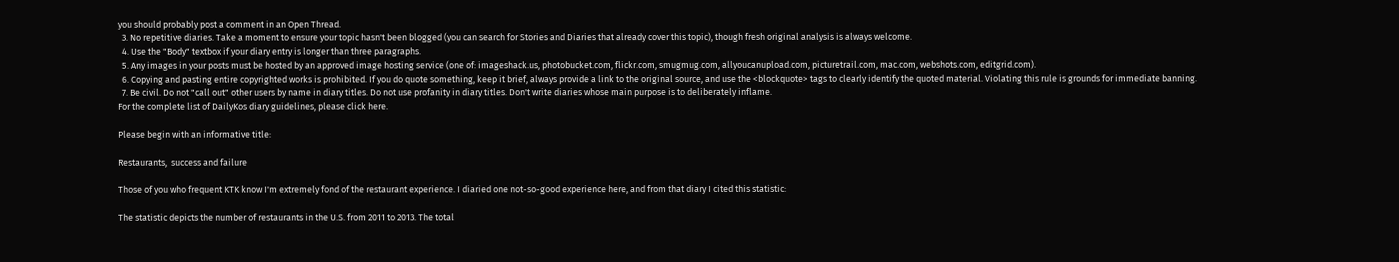you should probably post a comment in an Open Thread.
  3. No repetitive diaries. Take a moment to ensure your topic hasn't been blogged (you can search for Stories and Diaries that already cover this topic), though fresh original analysis is always welcome.
  4. Use the "Body" textbox if your diary entry is longer than three paragraphs.
  5. Any images in your posts must be hosted by an approved image hosting service (one of: imageshack.us, photobucket.com, flickr.com, smugmug.com, allyoucanupload.com, picturetrail.com, mac.com, webshots.com, editgrid.com).
  6. Copying and pasting entire copyrighted works is prohibited. If you do quote something, keep it brief, always provide a link to the original source, and use the <blockquote> tags to clearly identify the quoted material. Violating this rule is grounds for immediate banning.
  7. Be civil. Do not "call out" other users by name in diary titles. Do not use profanity in diary titles. Don't write diaries whose main purpose is to deliberately inflame.
For the complete list of DailyKos diary guidelines, please click here.

Please begin with an informative title:

Restaurants,  success and failure

Those of you who frequent KTK know I'm extremely fond of the restaurant experience. I diaried one not-so-good experience here, and from that diary I cited this statistic:

The statistic depicts the number of restaurants in the U.S. from 2011 to 2013. The total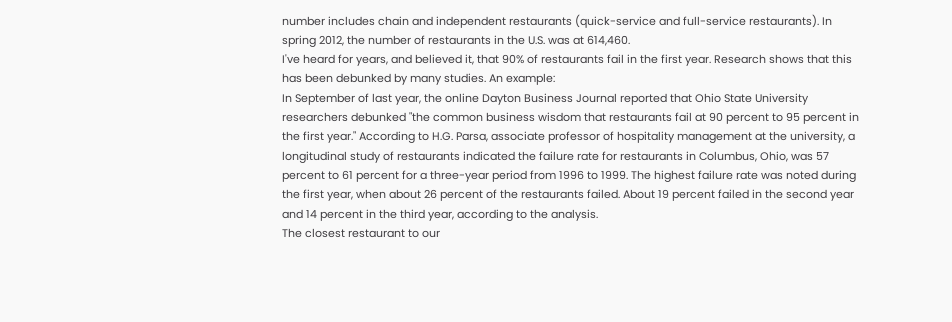number includes chain and independent restaurants (quick-service and full-service restaurants). In spring 2012, the number of restaurants in the U.S. was at 614,460.
I've heard for years, and believed it, that 90% of restaurants fail in the first year. Research shows that this has been debunked by many studies. An example:
In September of last year, the online Dayton Business Journal reported that Ohio State University researchers debunked "the common business wisdom that restaurants fail at 90 percent to 95 percent in the first year." According to H.G. Parsa, associate professor of hospitality management at the university, a longitudinal study of restaurants indicated the failure rate for restaurants in Columbus, Ohio, was 57 percent to 61 percent for a three-year period from 1996 to 1999. The highest failure rate was noted during the first year, when about 26 percent of the restaurants failed. About 19 percent failed in the second year and 14 percent in the third year, according to the analysis.
The closest restaurant to our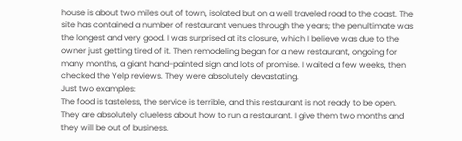house is about two miles out of town, isolated but on a well traveled road to the coast. The site has contained a number of restaurant venues through the years; the penultimate was the longest and very good. I was surprised at its closure, which I believe was due to the owner just getting tired of it. Then remodeling began for a new restaurant, ongoing for many months, a giant hand-painted sign and lots of promise. I waited a few weeks, then checked the Yelp reviews. They were absolutely devastating.
Just two examples:
The food is tasteless, the service is terrible, and this restaurant is not ready to be open. They are absolutely clueless about how to run a restaurant. I give them two months and they will be out of business.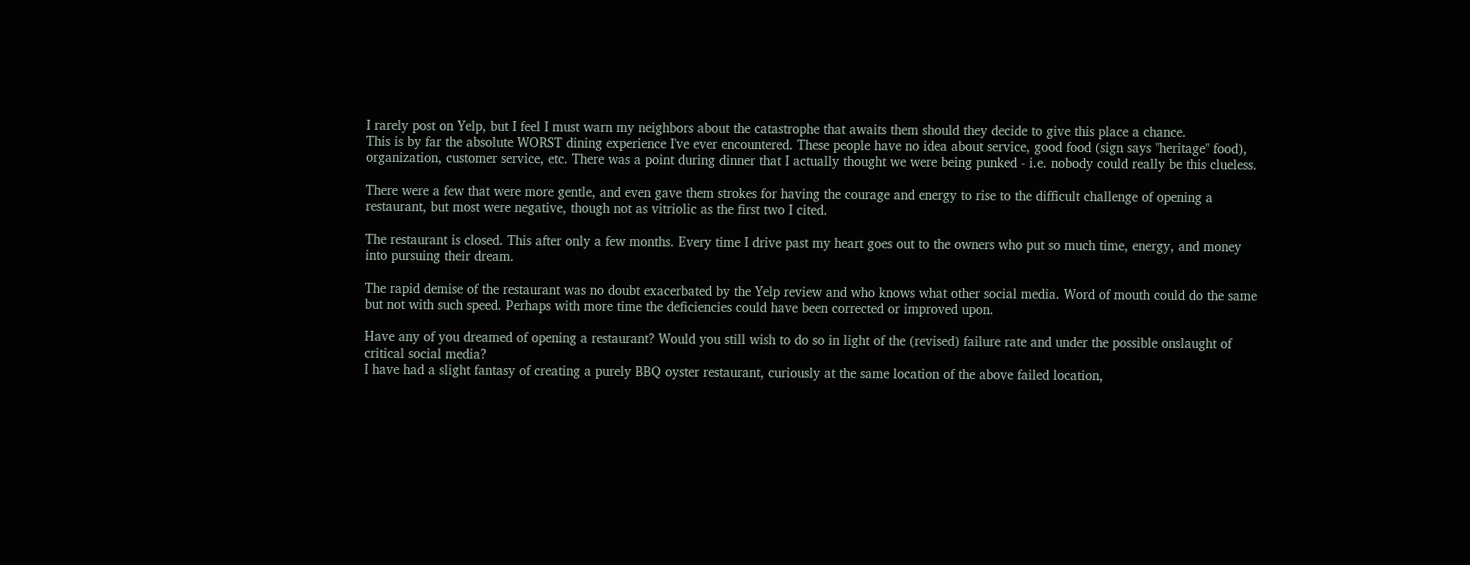I rarely post on Yelp, but I feel I must warn my neighbors about the catastrophe that awaits them should they decide to give this place a chance.
This is by far the absolute WORST dining experience I've ever encountered. These people have no idea about service, good food (sign says "heritage" food), organization, customer service, etc. There was a point during dinner that I actually thought we were being punked - i.e. nobody could really be this clueless.

There were a few that were more gentle, and even gave them strokes for having the courage and energy to rise to the difficult challenge of opening a restaurant, but most were negative, though not as vitriolic as the first two I cited.

The restaurant is closed. This after only a few months. Every time I drive past my heart goes out to the owners who put so much time, energy, and money into pursuing their dream.

The rapid demise of the restaurant was no doubt exacerbated by the Yelp review and who knows what other social media. Word of mouth could do the same but not with such speed. Perhaps with more time the deficiencies could have been corrected or improved upon.

Have any of you dreamed of opening a restaurant? Would you still wish to do so in light of the (revised) failure rate and under the possible onslaught of critical social media?
I have had a slight fantasy of creating a purely BBQ oyster restaurant, curiously at the same location of the above failed location,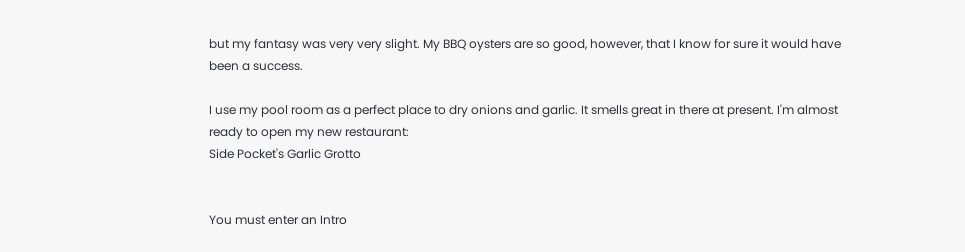but my fantasy was very very slight. My BBQ oysters are so good, however, that I know for sure it would have been a success.

I use my pool room as a perfect place to dry onions and garlic. It smells great in there at present. I'm almost ready to open my new restaurant:
Side Pocket's Garlic Grotto


You must enter an Intro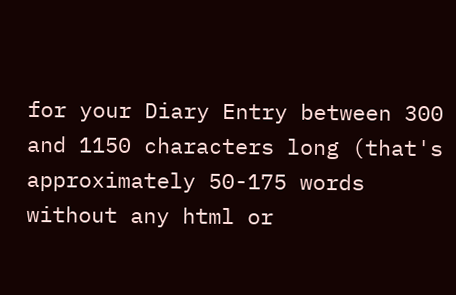for your Diary Entry between 300 and 1150 characters long (that's approximately 50-175 words without any html or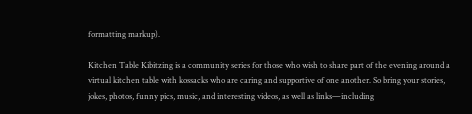formatting markup).

Kitchen Table Kibitzing is a community series for those who wish to share part of the evening around a virtual kitchen table with kossacks who are caring and supportive of one another. So bring your stories, jokes, photos, funny pics, music, and interesting videos, as well as links—including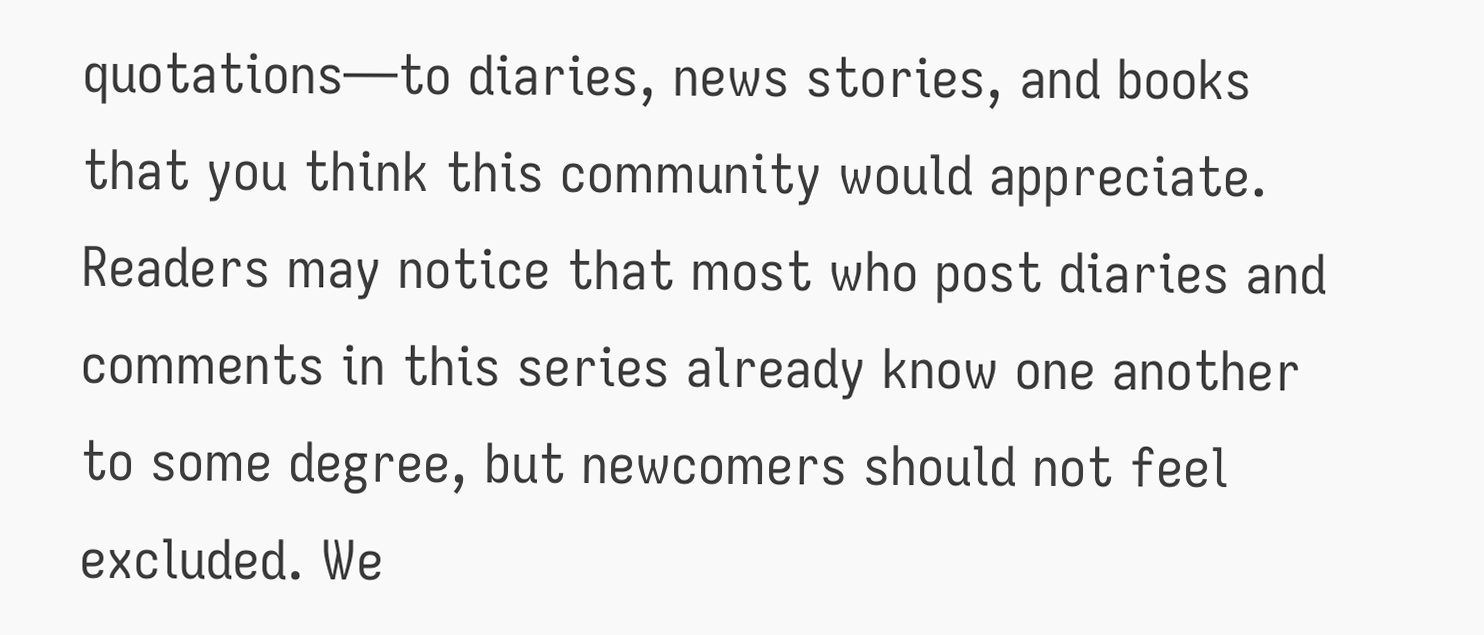quotations—to diaries, news stories, and books that you think this community would appreciate. Readers may notice that most who post diaries and comments in this series already know one another to some degree, but newcomers should not feel excluded. We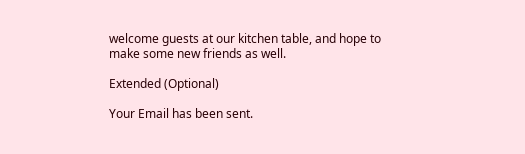welcome guests at our kitchen table, and hope to make some new friends as well.

Extended (Optional)

Your Email has been sent.